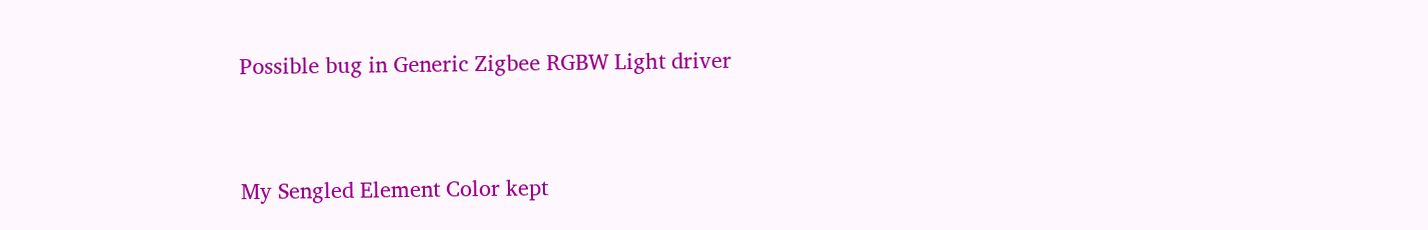Possible bug in Generic Zigbee RGBW Light driver


My Sengled Element Color kept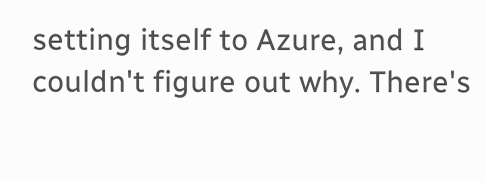setting itself to Azure, and I couldn't figure out why. There's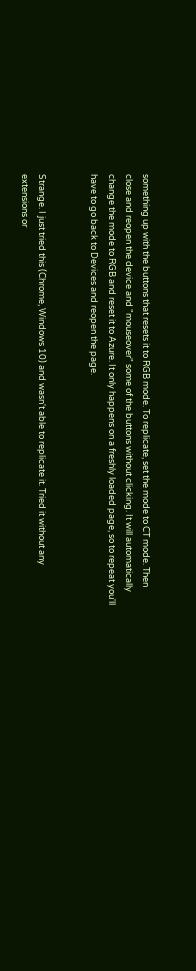something up with the buttons that resets it to RGB mode. To replicate, set the mode to CT mode. Then close and reopen the device and "mouseover" some of the buttons without clicking. It will automatically change the mode to RGB and reset it to Azure. It only happens on a freshly loaded page, so to repeat you'll have to go back to Devices and reopen the page.


Strange. I just tried this (Chrome, Windows 10) and wasn't able to replicate it. Tried it without any extensions or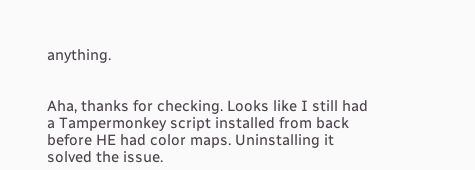anything.


Aha, thanks for checking. Looks like I still had a Tampermonkey script installed from back before HE had color maps. Uninstalling it solved the issue.